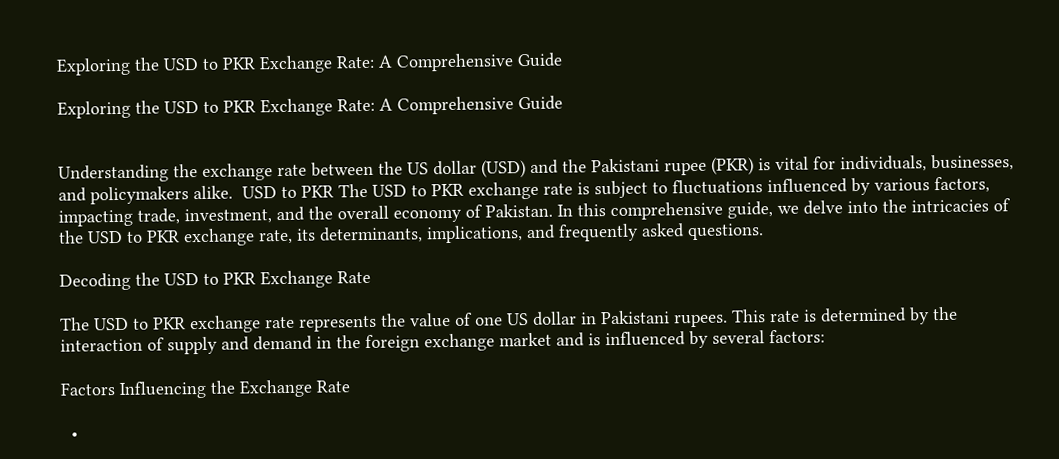Exploring the USD to PKR Exchange Rate: A Comprehensive Guide

Exploring the USD to PKR Exchange Rate: A Comprehensive Guide


Understanding the exchange rate between the US dollar (USD) and the Pakistani rupee (PKR) is vital for individuals, businesses, and policymakers alike.  USD to PKR The USD to PKR exchange rate is subject to fluctuations influenced by various factors, impacting trade, investment, and the overall economy of Pakistan. In this comprehensive guide, we delve into the intricacies of the USD to PKR exchange rate, its determinants, implications, and frequently asked questions.

Decoding the USD to PKR Exchange Rate

The USD to PKR exchange rate represents the value of one US dollar in Pakistani rupees. This rate is determined by the interaction of supply and demand in the foreign exchange market and is influenced by several factors:

Factors Influencing the Exchange Rate

  •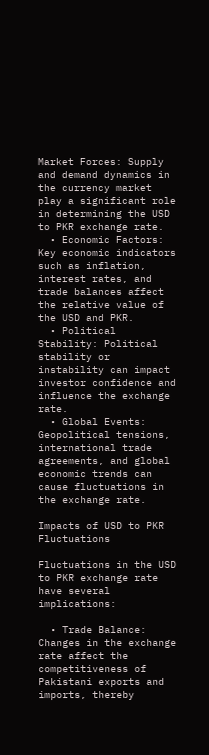Market Forces: Supply and demand dynamics in the currency market play a significant role in determining the USD to PKR exchange rate.
  • Economic Factors: Key economic indicators such as inflation, interest rates, and trade balances affect the relative value of the USD and PKR.
  • Political Stability: Political stability or instability can impact investor confidence and influence the exchange rate.
  • Global Events: Geopolitical tensions, international trade agreements, and global economic trends can cause fluctuations in the exchange rate.

Impacts of USD to PKR Fluctuations

Fluctuations in the USD to PKR exchange rate have several implications:

  • Trade Balance: Changes in the exchange rate affect the competitiveness of Pakistani exports and imports, thereby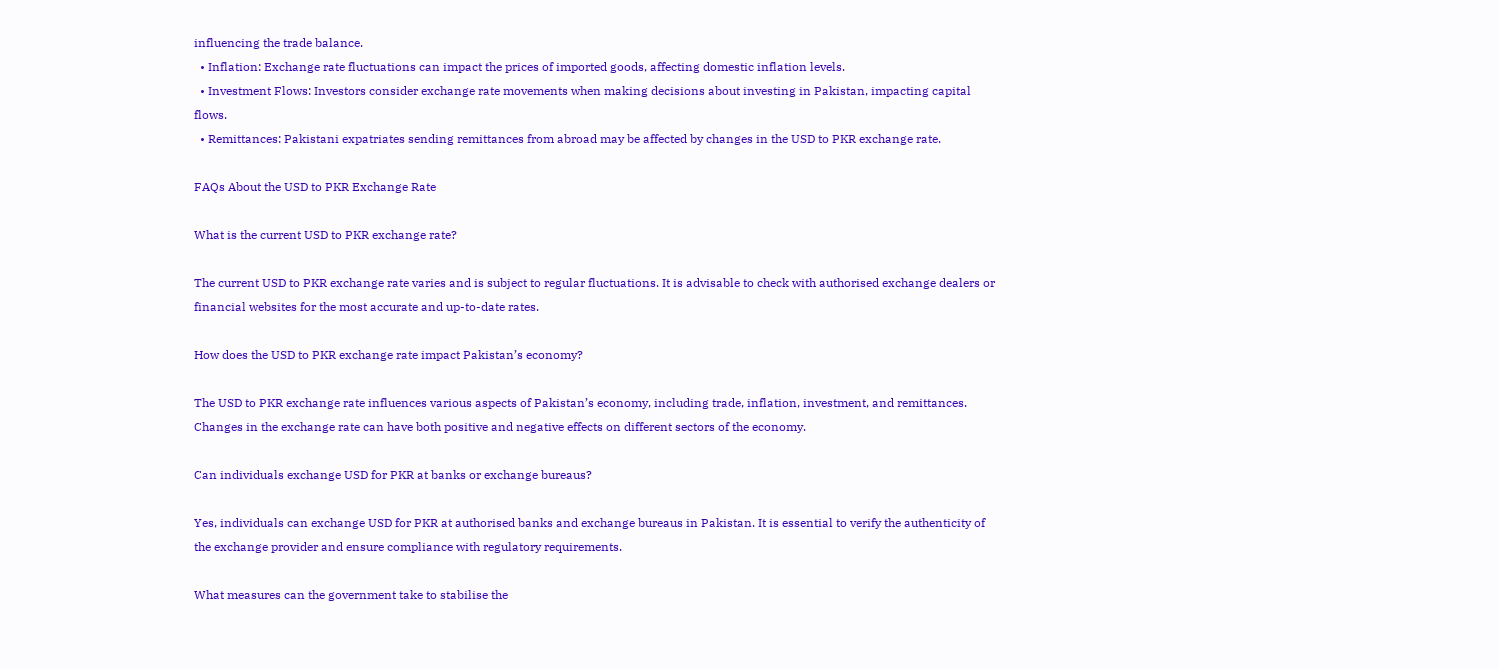influencing the trade balance.
  • Inflation: Exchange rate fluctuations can impact the prices of imported goods, affecting domestic inflation levels.
  • Investment Flows: Investors consider exchange rate movements when making decisions about investing in Pakistan, impacting capital flows.
  • Remittances: Pakistani expatriates sending remittances from abroad may be affected by changes in the USD to PKR exchange rate.

FAQs About the USD to PKR Exchange Rate

What is the current USD to PKR exchange rate?

The current USD to PKR exchange rate varies and is subject to regular fluctuations. It is advisable to check with authorised exchange dealers or financial websites for the most accurate and up-to-date rates.

How does the USD to PKR exchange rate impact Pakistan’s economy?

The USD to PKR exchange rate influences various aspects of Pakistan’s economy, including trade, inflation, investment, and remittances. Changes in the exchange rate can have both positive and negative effects on different sectors of the economy.

Can individuals exchange USD for PKR at banks or exchange bureaus?

Yes, individuals can exchange USD for PKR at authorised banks and exchange bureaus in Pakistan. It is essential to verify the authenticity of the exchange provider and ensure compliance with regulatory requirements.

What measures can the government take to stabilise the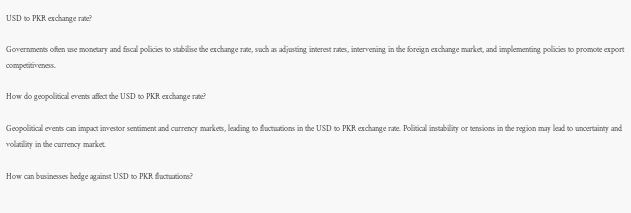USD to PKR exchange rate?

Governments often use monetary and fiscal policies to stabilise the exchange rate, such as adjusting interest rates, intervening in the foreign exchange market, and implementing policies to promote export competitiveness.

How do geopolitical events affect the USD to PKR exchange rate?

Geopolitical events can impact investor sentiment and currency markets, leading to fluctuations in the USD to PKR exchange rate. Political instability or tensions in the region may lead to uncertainty and volatility in the currency market.

How can businesses hedge against USD to PKR fluctuations?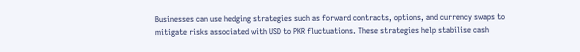Businesses can use hedging strategies such as forward contracts, options, and currency swaps to mitigate risks associated with USD to PKR fluctuations. These strategies help stabilise cash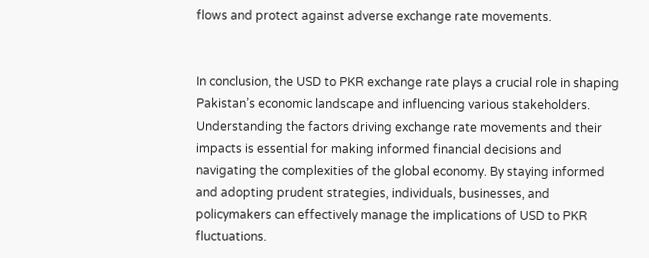flows and protect against adverse exchange rate movements.


In conclusion, the USD to PKR exchange rate plays a crucial role in shaping Pakistan’s economic landscape and influencing various stakeholders. Understanding the factors driving exchange rate movements and their impacts is essential for making informed financial decisions and navigating the complexities of the global economy. By staying informed and adopting prudent strategies, individuals, businesses, and policymakers can effectively manage the implications of USD to PKR fluctuations.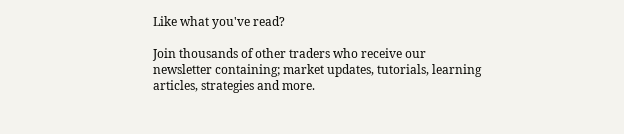Like what you've read?

Join thousands of other traders who receive our newsletter containing; market updates, tutorials, learning articles, strategies and more.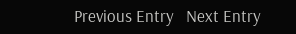Previous Entry   Next Entry